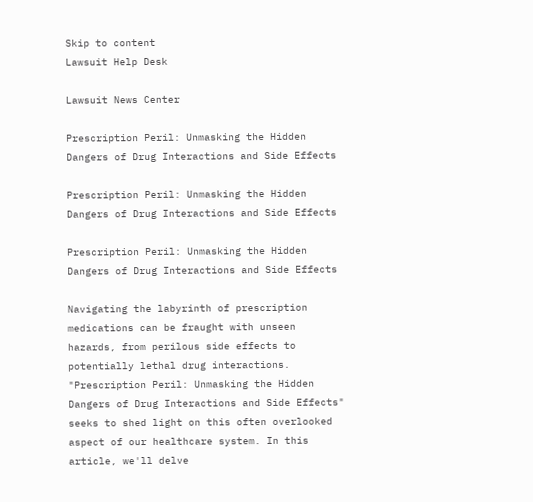Skip to content
Lawsuit Help Desk

Lawsuit News Center

Prescription Peril: Unmasking the Hidden Dangers of Drug Interactions and Side Effects

Prescription Peril: Unmasking the Hidden Dangers of Drug Interactions and Side Effects

Prescription Peril: Unmasking the Hidden Dangers of Drug Interactions and Side Effects

Navigating the labyrinth of prescription medications can be fraught with unseen hazards, from perilous side effects to potentially lethal drug interactions. "Prescription Peril: Unmasking the Hidden Dangers of Drug Interactions and Side Effects" seeks to shed light on this often overlooked aspect of our healthcare system. In this article, we'll delve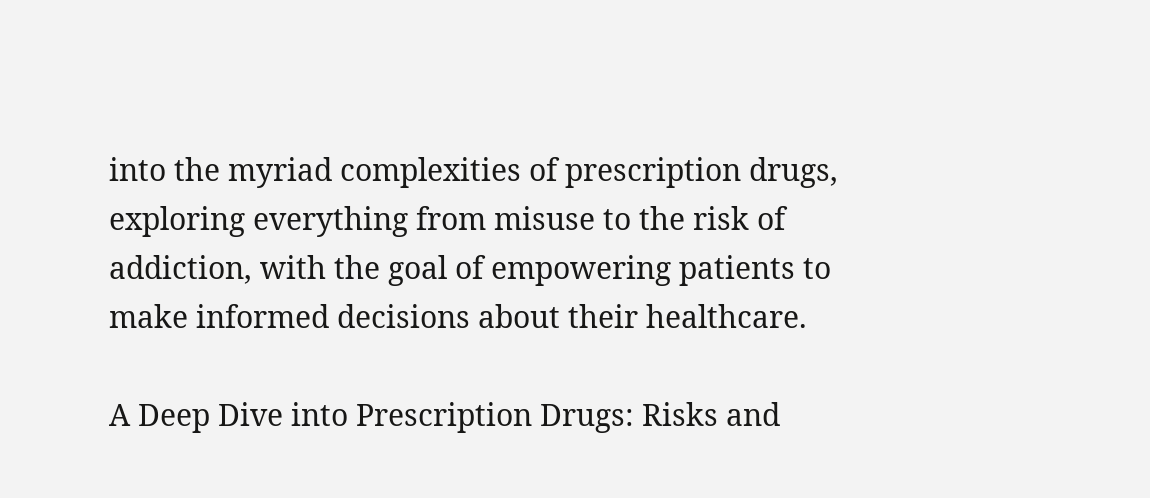into the myriad complexities of prescription drugs, exploring everything from misuse to the risk of addiction, with the goal of empowering patients to make informed decisions about their healthcare.

A Deep Dive into Prescription Drugs: Risks and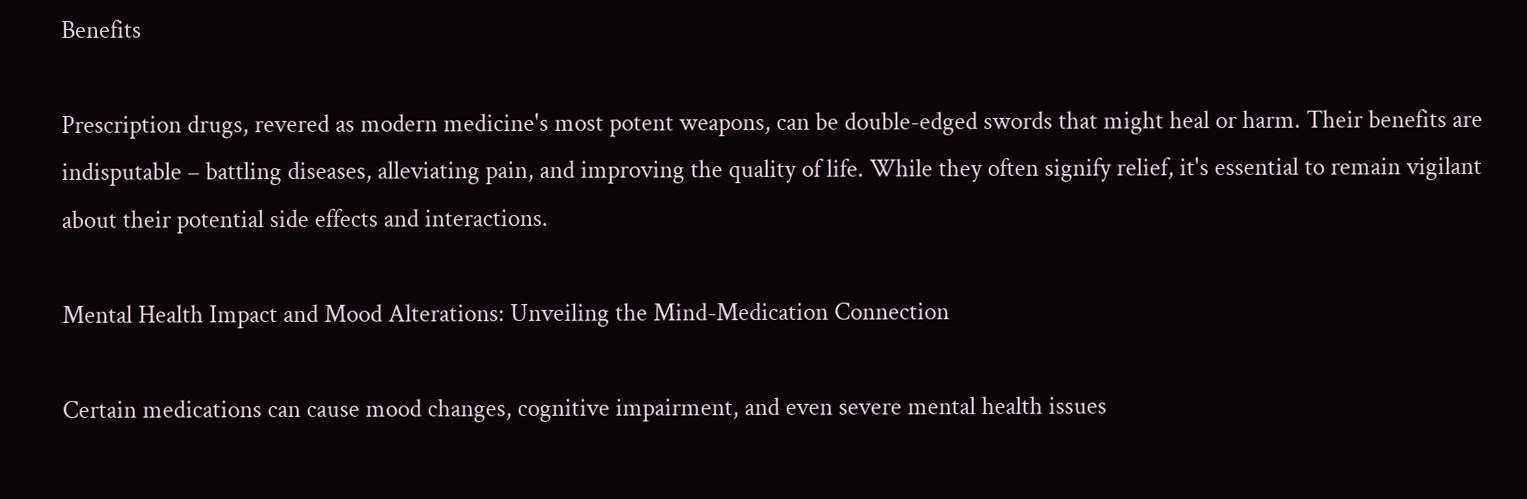Benefits

Prescription drugs, revered as modern medicine's most potent weapons, can be double-edged swords that might heal or harm. Their benefits are indisputable – battling diseases, alleviating pain, and improving the quality of life. While they often signify relief, it's essential to remain vigilant about their potential side effects and interactions.

Mental Health Impact and Mood Alterations: Unveiling the Mind-Medication Connection

Certain medications can cause mood changes, cognitive impairment, and even severe mental health issues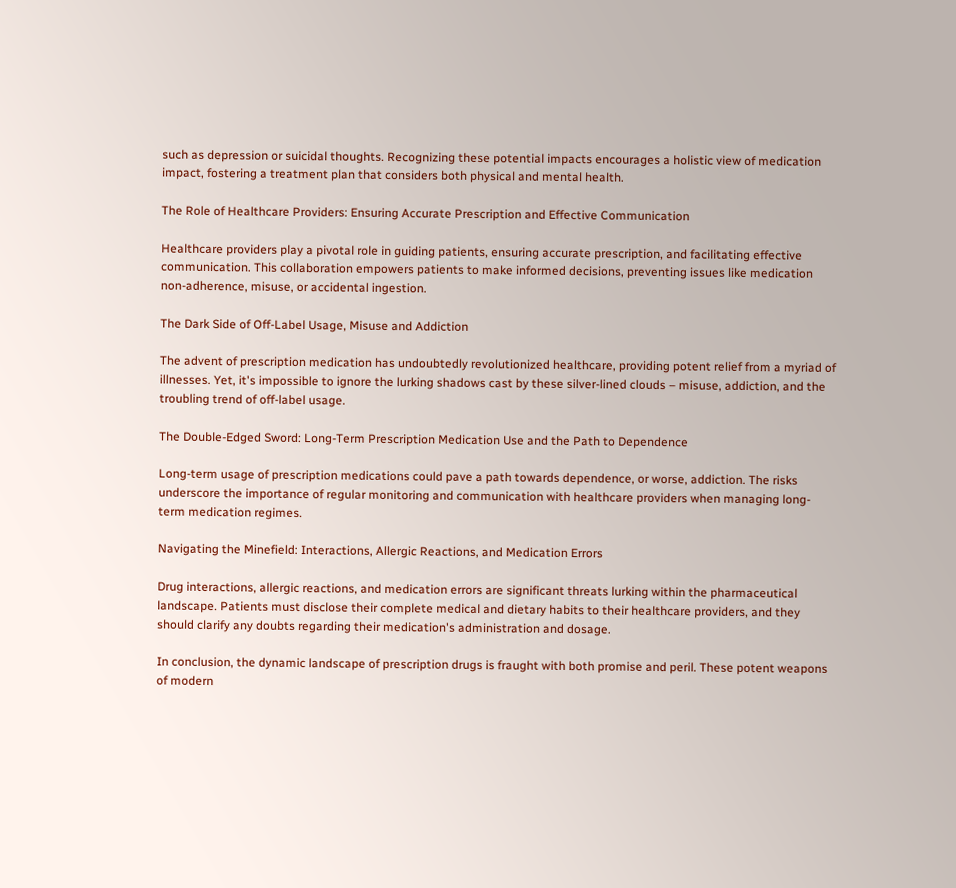such as depression or suicidal thoughts. Recognizing these potential impacts encourages a holistic view of medication impact, fostering a treatment plan that considers both physical and mental health.

The Role of Healthcare Providers: Ensuring Accurate Prescription and Effective Communication

Healthcare providers play a pivotal role in guiding patients, ensuring accurate prescription, and facilitating effective communication. This collaboration empowers patients to make informed decisions, preventing issues like medication non-adherence, misuse, or accidental ingestion.

The Dark Side of Off-Label Usage, Misuse and Addiction

The advent of prescription medication has undoubtedly revolutionized healthcare, providing potent relief from a myriad of illnesses. Yet, it's impossible to ignore the lurking shadows cast by these silver-lined clouds – misuse, addiction, and the troubling trend of off-label usage.

The Double-Edged Sword: Long-Term Prescription Medication Use and the Path to Dependence

Long-term usage of prescription medications could pave a path towards dependence, or worse, addiction. The risks underscore the importance of regular monitoring and communication with healthcare providers when managing long-term medication regimes.

Navigating the Minefield: Interactions, Allergic Reactions, and Medication Errors

Drug interactions, allergic reactions, and medication errors are significant threats lurking within the pharmaceutical landscape. Patients must disclose their complete medical and dietary habits to their healthcare providers, and they should clarify any doubts regarding their medication's administration and dosage.

In conclusion, the dynamic landscape of prescription drugs is fraught with both promise and peril. These potent weapons of modern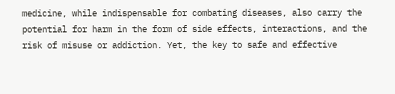medicine, while indispensable for combating diseases, also carry the potential for harm in the form of side effects, interactions, and the risk of misuse or addiction. Yet, the key to safe and effective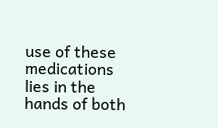use of these medications lies in the hands of both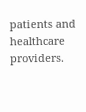patients and healthcare providers.